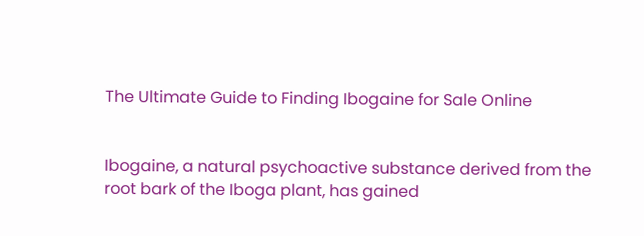The Ultimate Guide to Finding Ibogaine for Sale Online


Ibogaine, a natural psychoactive substance derived from the root bark of the Iboga plant, has gained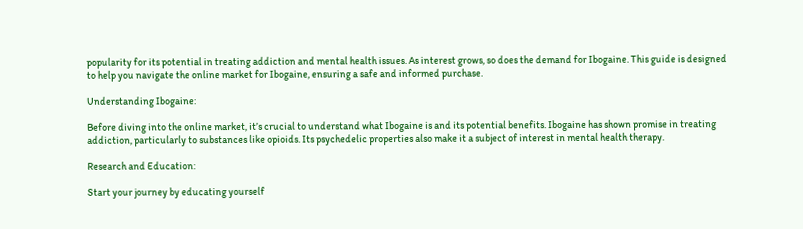popularity for its potential in treating addiction and mental health issues. As interest grows, so does the demand for Ibogaine. This guide is designed to help you navigate the online market for Ibogaine, ensuring a safe and informed purchase.

Understanding Ibogaine:

Before diving into the online market, it’s crucial to understand what Ibogaine is and its potential benefits. Ibogaine has shown promise in treating addiction, particularly to substances like opioids. Its psychedelic properties also make it a subject of interest in mental health therapy.

Research and Education:

Start your journey by educating yourself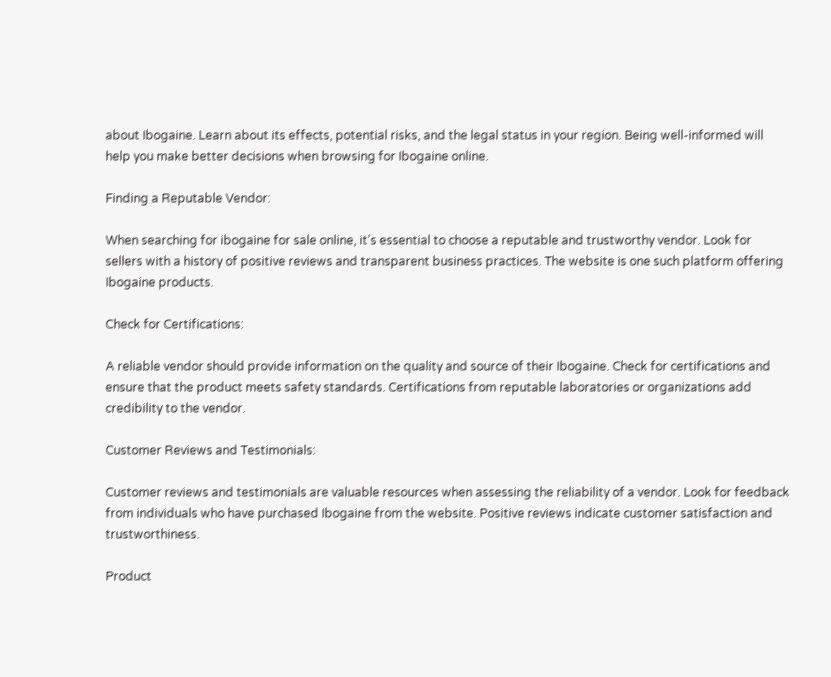about Ibogaine. Learn about its effects, potential risks, and the legal status in your region. Being well-informed will help you make better decisions when browsing for Ibogaine online.

Finding a Reputable Vendor:

When searching for ibogaine for sale online, it’s essential to choose a reputable and trustworthy vendor. Look for sellers with a history of positive reviews and transparent business practices. The website is one such platform offering Ibogaine products.

Check for Certifications:

A reliable vendor should provide information on the quality and source of their Ibogaine. Check for certifications and ensure that the product meets safety standards. Certifications from reputable laboratories or organizations add credibility to the vendor.

Customer Reviews and Testimonials:

Customer reviews and testimonials are valuable resources when assessing the reliability of a vendor. Look for feedback from individuals who have purchased Ibogaine from the website. Positive reviews indicate customer satisfaction and trustworthiness.

Product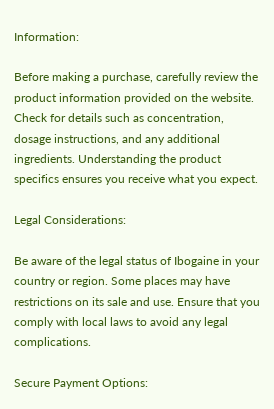Information:

Before making a purchase, carefully review the product information provided on the website. Check for details such as concentration, dosage instructions, and any additional ingredients. Understanding the product specifics ensures you receive what you expect.

Legal Considerations:

Be aware of the legal status of Ibogaine in your country or region. Some places may have restrictions on its sale and use. Ensure that you comply with local laws to avoid any legal complications.

Secure Payment Options: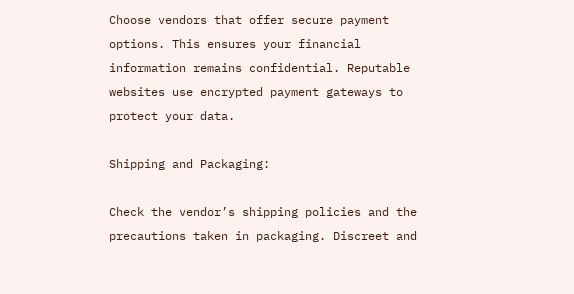Choose vendors that offer secure payment options. This ensures your financial information remains confidential. Reputable websites use encrypted payment gateways to protect your data.

Shipping and Packaging:

Check the vendor’s shipping policies and the precautions taken in packaging. Discreet and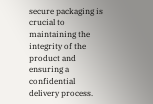secure packaging is crucial to maintaining the integrity of the product and ensuring a confidential delivery process.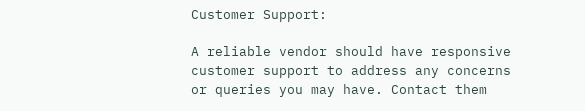Customer Support:

A reliable vendor should have responsive customer support to address any concerns or queries you may have. Contact them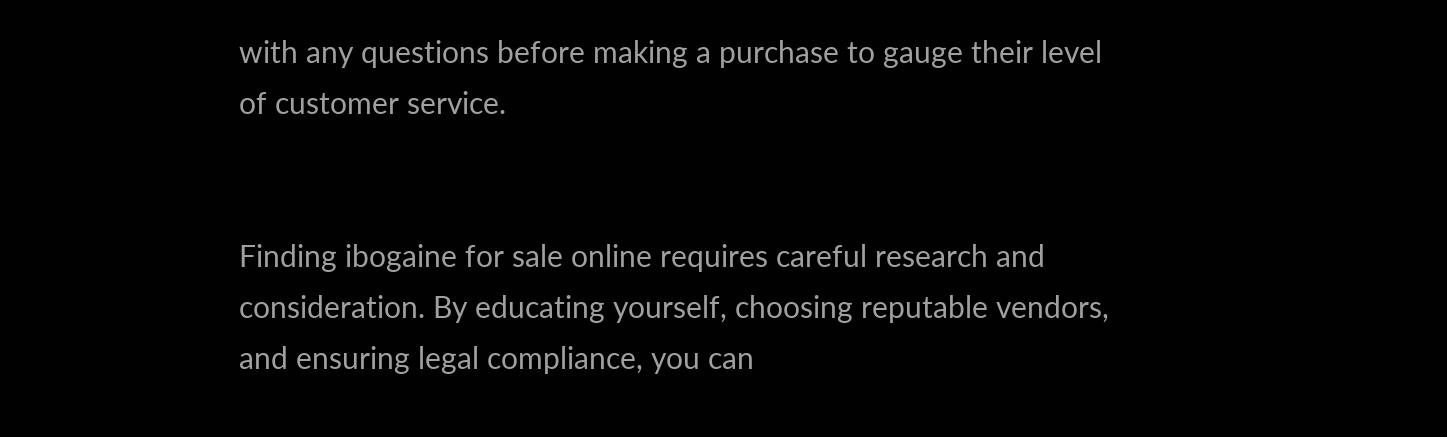with any questions before making a purchase to gauge their level of customer service.


Finding ibogaine for sale online requires careful research and consideration. By educating yourself, choosing reputable vendors, and ensuring legal compliance, you can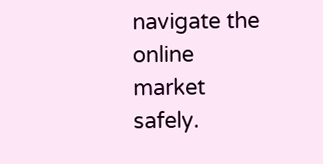navigate the online market safely.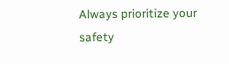Always prioritize your safety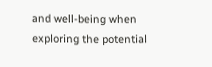and well-being when exploring the potential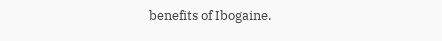benefits of Ibogaine.